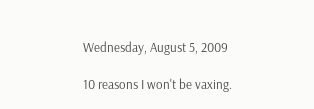Wednesday, August 5, 2009

10 reasons I won't be vaxing.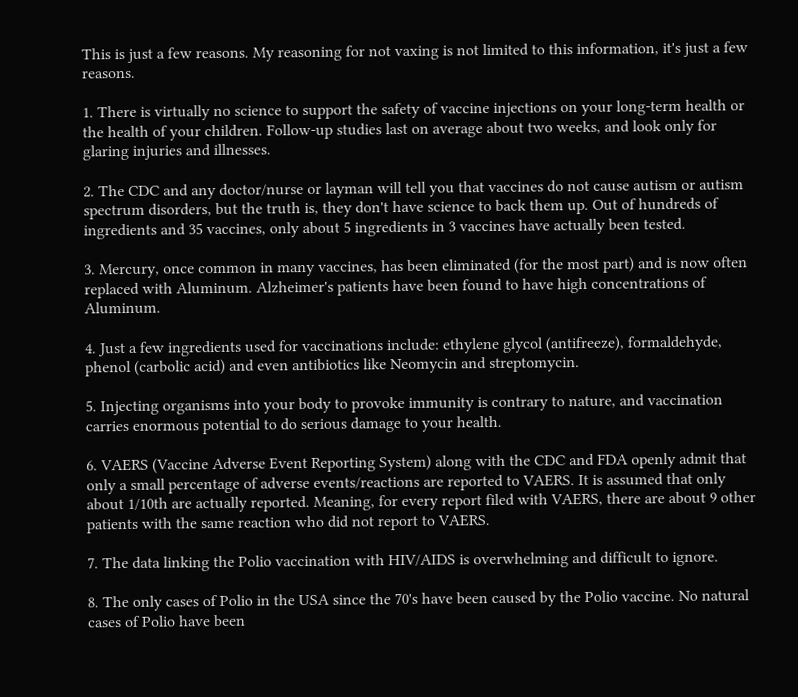This is just a few reasons. My reasoning for not vaxing is not limited to this information, it's just a few reasons.

1. There is virtually no science to support the safety of vaccine injections on your long-term health or the health of your children. Follow-up studies last on average about two weeks, and look only for glaring injuries and illnesses.

2. The CDC and any doctor/nurse or layman will tell you that vaccines do not cause autism or autism spectrum disorders, but the truth is, they don't have science to back them up. Out of hundreds of ingredients and 35 vaccines, only about 5 ingredients in 3 vaccines have actually been tested.

3. Mercury, once common in many vaccines, has been eliminated (for the most part) and is now often replaced with Aluminum. Alzheimer's patients have been found to have high concentrations of Aluminum.

4. Just a few ingredients used for vaccinations include: ethylene glycol (antifreeze), formaldehyde, phenol (carbolic acid) and even antibiotics like Neomycin and streptomycin.

5. Injecting organisms into your body to provoke immunity is contrary to nature, and vaccination carries enormous potential to do serious damage to your health.

6. VAERS (Vaccine Adverse Event Reporting System) along with the CDC and FDA openly admit that only a small percentage of adverse events/reactions are reported to VAERS. It is assumed that only about 1/10th are actually reported. Meaning, for every report filed with VAERS, there are about 9 other patients with the same reaction who did not report to VAERS.

7. The data linking the Polio vaccination with HIV/AIDS is overwhelming and difficult to ignore.

8. The only cases of Polio in the USA since the 70's have been caused by the Polio vaccine. No natural cases of Polio have been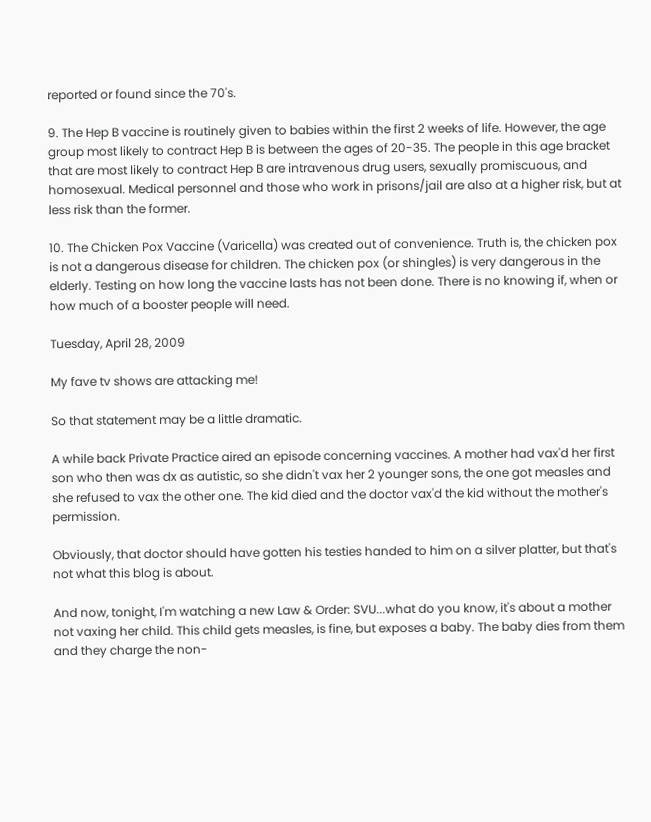reported or found since the 70's.

9. The Hep B vaccine is routinely given to babies within the first 2 weeks of life. However, the age group most likely to contract Hep B is between the ages of 20-35. The people in this age bracket that are most likely to contract Hep B are intravenous drug users, sexually promiscuous, and homosexual. Medical personnel and those who work in prisons/jail are also at a higher risk, but at less risk than the former.

10. The Chicken Pox Vaccine (Varicella) was created out of convenience. Truth is, the chicken pox is not a dangerous disease for children. The chicken pox (or shingles) is very dangerous in the elderly. Testing on how long the vaccine lasts has not been done. There is no knowing if, when or how much of a booster people will need.

Tuesday, April 28, 2009

My fave tv shows are attacking me!

So that statement may be a little dramatic.

A while back Private Practice aired an episode concerning vaccines. A mother had vax'd her first son who then was dx as autistic, so she didn't vax her 2 younger sons, the one got measles and she refused to vax the other one. The kid died and the doctor vax'd the kid without the mother's permission.

Obviously, that doctor should have gotten his testies handed to him on a silver platter, but that's not what this blog is about.

And now, tonight, I'm watching a new Law & Order: SVU...what do you know, it's about a mother not vaxing her child. This child gets measles, is fine, but exposes a baby. The baby dies from them and they charge the non-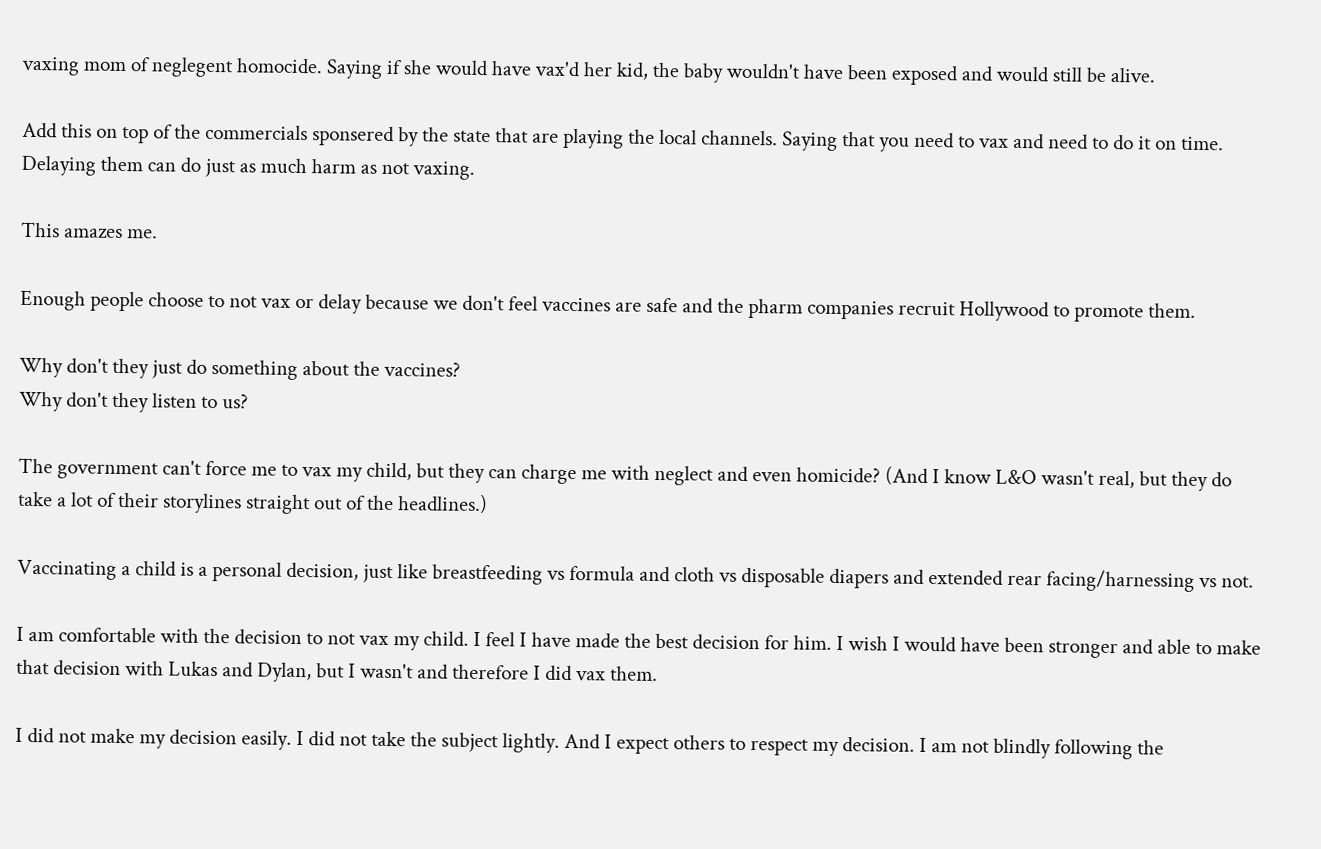vaxing mom of neglegent homocide. Saying if she would have vax'd her kid, the baby wouldn't have been exposed and would still be alive.

Add this on top of the commercials sponsered by the state that are playing the local channels. Saying that you need to vax and need to do it on time. Delaying them can do just as much harm as not vaxing.

This amazes me.

Enough people choose to not vax or delay because we don't feel vaccines are safe and the pharm companies recruit Hollywood to promote them.

Why don't they just do something about the vaccines?
Why don't they listen to us?

The government can't force me to vax my child, but they can charge me with neglect and even homicide? (And I know L&O wasn't real, but they do take a lot of their storylines straight out of the headlines.)

Vaccinating a child is a personal decision, just like breastfeeding vs formula and cloth vs disposable diapers and extended rear facing/harnessing vs not.

I am comfortable with the decision to not vax my child. I feel I have made the best decision for him. I wish I would have been stronger and able to make that decision with Lukas and Dylan, but I wasn't and therefore I did vax them.

I did not make my decision easily. I did not take the subject lightly. And I expect others to respect my decision. I am not blindly following the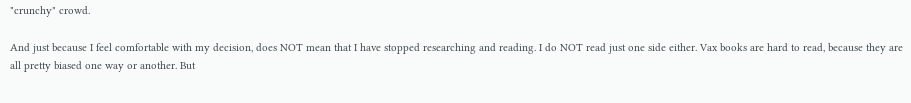"crunchy" crowd.

And just because I feel comfortable with my decision, does NOT mean that I have stopped researching and reading. I do NOT read just one side either. Vax books are hard to read, because they are all pretty biased one way or another. But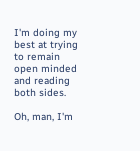I'm doing my best at trying to remain open minded and reading both sides.

Oh, man, I'm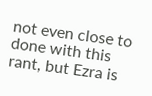not even close to done with this rant, but Ezra is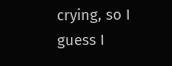crying, so I guess I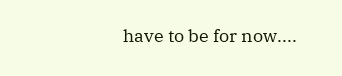have to be for now....